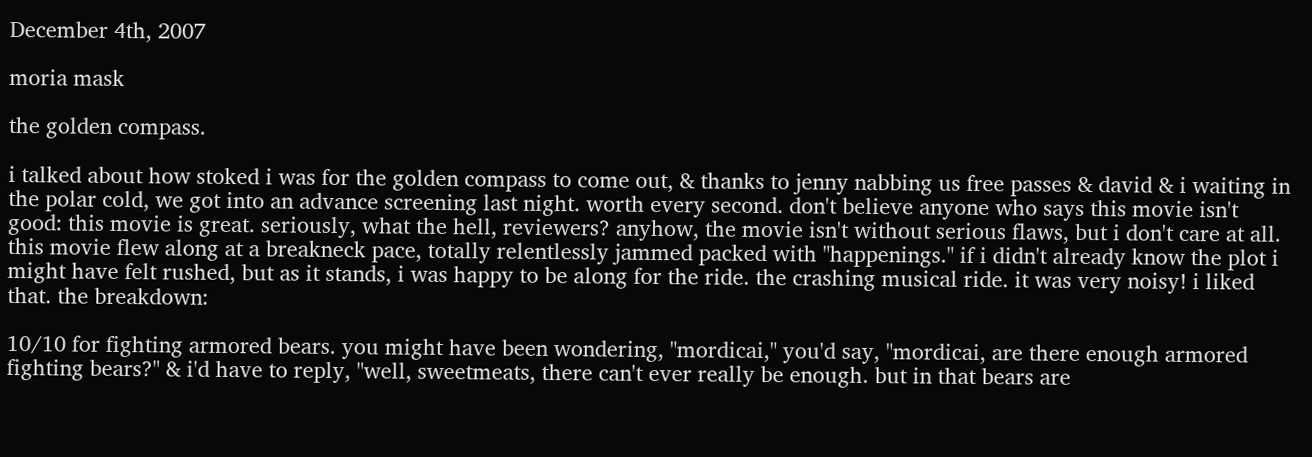December 4th, 2007

moria mask

the golden compass.

i talked about how stoked i was for the golden compass to come out, & thanks to jenny nabbing us free passes & david & i waiting in the polar cold, we got into an advance screening last night. worth every second. don't believe anyone who says this movie isn't good: this movie is great. seriously, what the hell, reviewers? anyhow, the movie isn't without serious flaws, but i don't care at all. this movie flew along at a breakneck pace, totally relentlessly jammed packed with "happenings." if i didn't already know the plot i might have felt rushed, but as it stands, i was happy to be along for the ride. the crashing musical ride. it was very noisy! i liked that. the breakdown:

10/10 for fighting armored bears. you might have been wondering, "mordicai," you'd say, "mordicai, are there enough armored fighting bears?" & i'd have to reply, "well, sweetmeats, there can't ever really be enough. but in that bears are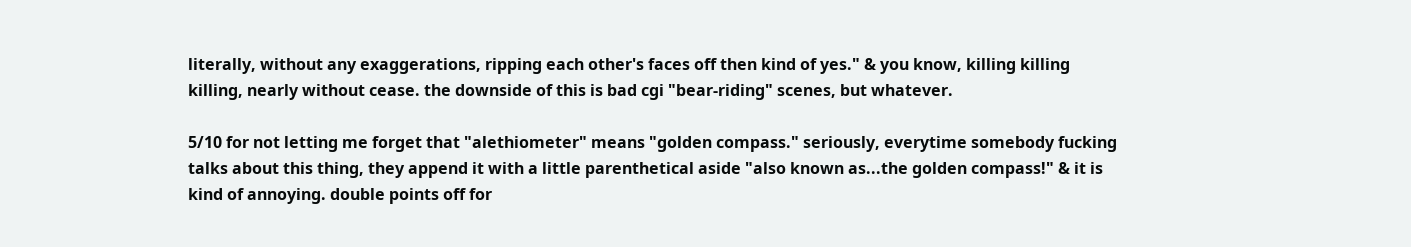literally, without any exaggerations, ripping each other's faces off then kind of yes." & you know, killing killing killing, nearly without cease. the downside of this is bad cgi "bear-riding" scenes, but whatever.

5/10 for not letting me forget that "alethiometer" means "golden compass." seriously, everytime somebody fucking talks about this thing, they append it with a little parenthetical aside "also known as...the golden compass!" & it is kind of annoying. double points off for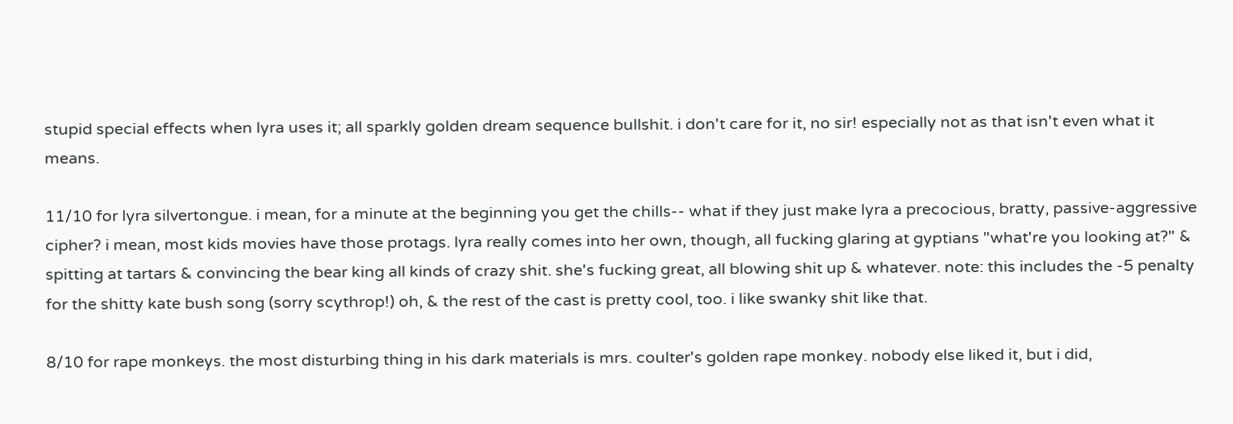stupid special effects when lyra uses it; all sparkly golden dream sequence bullshit. i don't care for it, no sir! especially not as that isn't even what it means.

11/10 for lyra silvertongue. i mean, for a minute at the beginning you get the chills-- what if they just make lyra a precocious, bratty, passive-aggressive cipher? i mean, most kids movies have those protags. lyra really comes into her own, though, all fucking glaring at gyptians "what're you looking at?" & spitting at tartars & convincing the bear king all kinds of crazy shit. she's fucking great, all blowing shit up & whatever. note: this includes the -5 penalty for the shitty kate bush song (sorry scythrop!) oh, & the rest of the cast is pretty cool, too. i like swanky shit like that.

8/10 for rape monkeys. the most disturbing thing in his dark materials is mrs. coulter's golden rape monkey. nobody else liked it, but i did,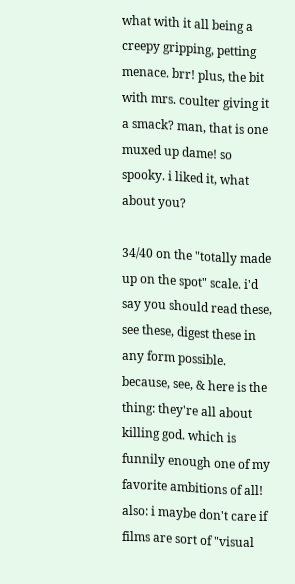what with it all being a creepy gripping, petting menace. brr! plus, the bit with mrs. coulter giving it a smack? man, that is one muxed up dame! so spooky. i liked it, what about you?

34/40 on the "totally made up on the spot" scale. i'd say you should read these, see these, digest these in any form possible. because, see, & here is the thing: they're all about killing god. which is funnily enough one of my favorite ambitions of all! also: i maybe don't care if films are sort of "visual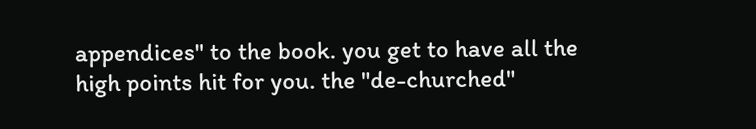appendices" to the book. you get to have all the high points hit for you. the "de-churched"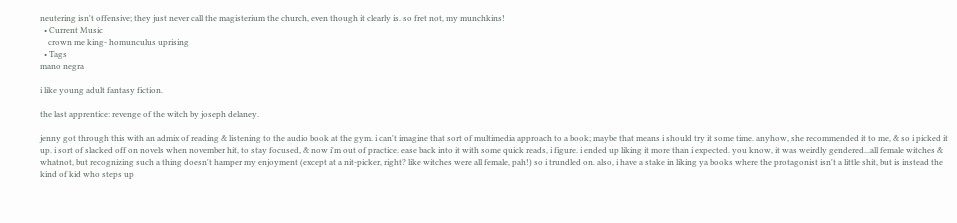neutering isn't offensive; they just never call the magisterium the church, even though it clearly is. so fret not, my munchkins!
  • Current Music
    crown me king- homunculus uprising
  • Tags
mano negra

i like young adult fantasy fiction.

the last apprentice: revenge of the witch by joseph delaney.

jenny got through this with an admix of reading & listening to the audio book at the gym. i can't imagine that sort of multimedia approach to a book; maybe that means i should try it some time. anyhow, she recommended it to me, & so i picked it up. i sort of slacked off on novels when november hit, to stay focused, & now i'm out of practice. ease back into it with some quick reads, i figure. i ended up liking it more than i expected. you know, it was weirdly gendered...all female witches & whatnot, but recognizing such a thing doesn't hamper my enjoyment (except at a nit-picker, right? like witches were all female, pah!) so i trundled on. also, i have a stake in liking ya books where the protagonist isn't a little shit, but is instead the kind of kid who steps up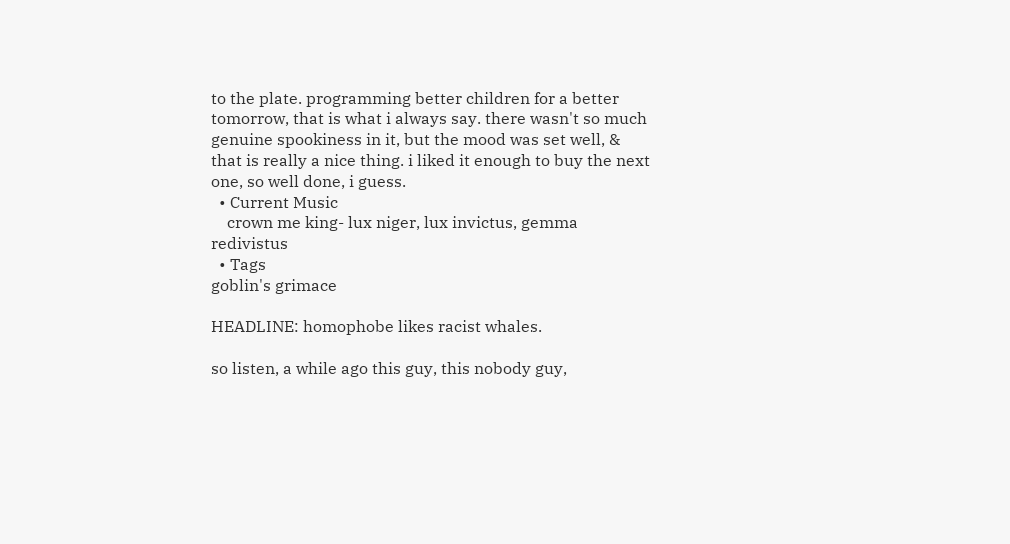to the plate. programming better children for a better tomorrow, that is what i always say. there wasn't so much genuine spookiness in it, but the mood was set well, & that is really a nice thing. i liked it enough to buy the next one, so well done, i guess.
  • Current Music
    crown me king- lux niger, lux invictus, gemma redivistus
  • Tags
goblin's grimace

HEADLINE: homophobe likes racist whales.

so listen, a while ago this guy, this nobody guy,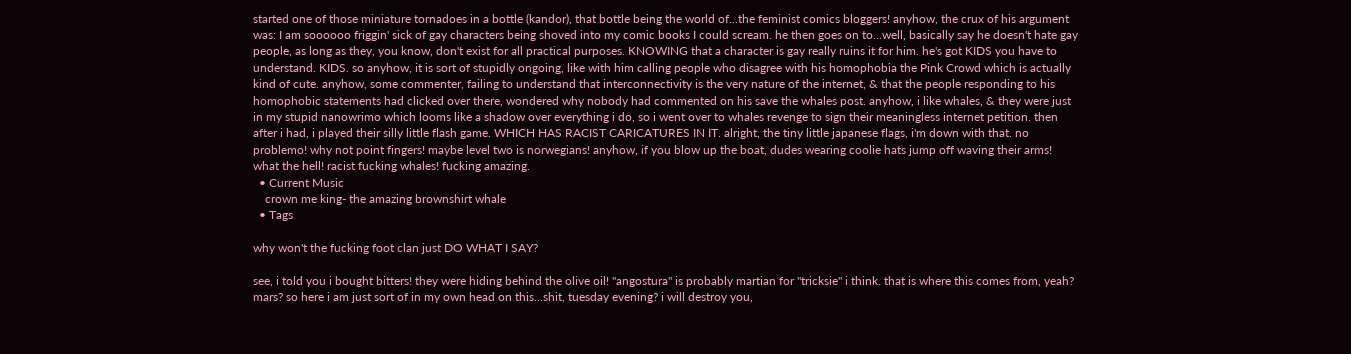started one of those miniature tornadoes in a bottle (kandor), that bottle being the world of...the feminist comics bloggers! anyhow, the crux of his argument was: I am soooooo friggin' sick of gay characters being shoved into my comic books I could scream. he then goes on to...well, basically say he doesn't hate gay people, as long as they, you know, don't exist for all practical purposes. KNOWING that a character is gay really ruins it for him. he's got KIDS you have to understand. KIDS. so anyhow, it is sort of stupidly ongoing, like with him calling people who disagree with his homophobia the Pink Crowd which is actually kind of cute. anyhow, some commenter, failing to understand that interconnectivity is the very nature of the internet, & that the people responding to his homophobic statements had clicked over there, wondered why nobody had commented on his save the whales post. anyhow, i like whales, & they were just in my stupid nanowrimo which looms like a shadow over everything i do, so i went over to whales revenge to sign their meaningless internet petition. then after i had, i played their silly little flash game. WHICH HAS RACIST CARICATURES IN IT. alright, the tiny little japanese flags, i'm down with that. no problemo! why not point fingers! maybe level two is norwegians! anyhow, if you blow up the boat, dudes wearing coolie hats jump off waving their arms! what the hell! racist fucking whales! fucking amazing.
  • Current Music
    crown me king- the amazing brownshirt whale
  • Tags

why won't the fucking foot clan just DO WHAT I SAY?

see, i told you i bought bitters! they were hiding behind the olive oil! "angostura" is probably martian for "tricksie" i think. that is where this comes from, yeah? mars? so here i am just sort of in my own head on this...shit, tuesday evening? i will destroy you,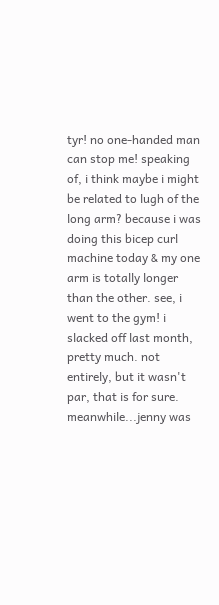tyr! no one-handed man can stop me! speaking of, i think maybe i might be related to lugh of the long arm? because i was doing this bicep curl machine today & my one arm is totally longer than the other. see, i went to the gym! i slacked off last month, pretty much. not entirely, but it wasn't par, that is for sure. meanwhile...jenny was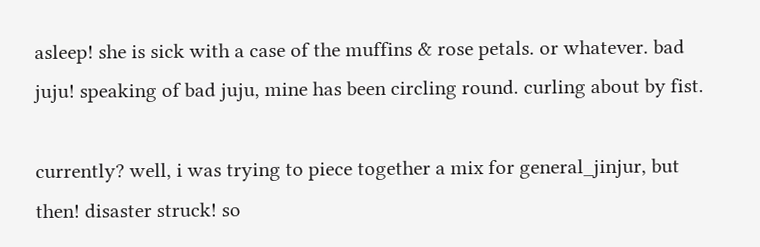asleep! she is sick with a case of the muffins & rose petals. or whatever. bad juju! speaking of bad juju, mine has been circling round. curling about by fist.

currently? well, i was trying to piece together a mix for general_jinjur, but then! disaster struck! so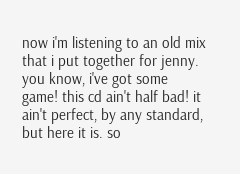now i'm listening to an old mix that i put together for jenny. you know, i've got some game! this cd ain't half bad! it ain't perfect, by any standard, but here it is. so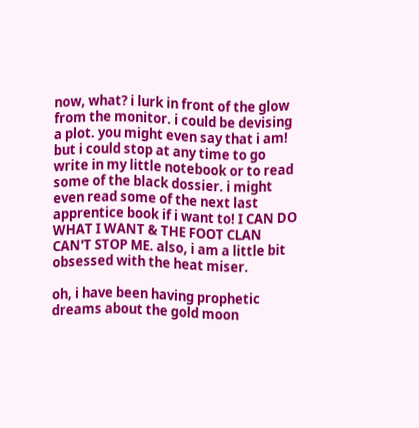now, what? i lurk in front of the glow from the monitor. i could be devising a plot. you might even say that i am! but i could stop at any time to go write in my little notebook or to read some of the black dossier. i might even read some of the next last apprentice book if i want to! I CAN DO WHAT I WANT & THE FOOT CLAN CAN'T STOP ME. also, i am a little bit obsessed with the heat miser.

oh, i have been having prophetic dreams about the gold moon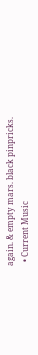again. & empty mars. black pinpricks.
  • Current Music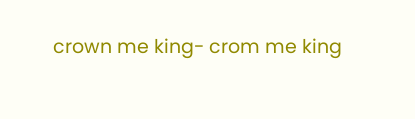crown me king- crom me king